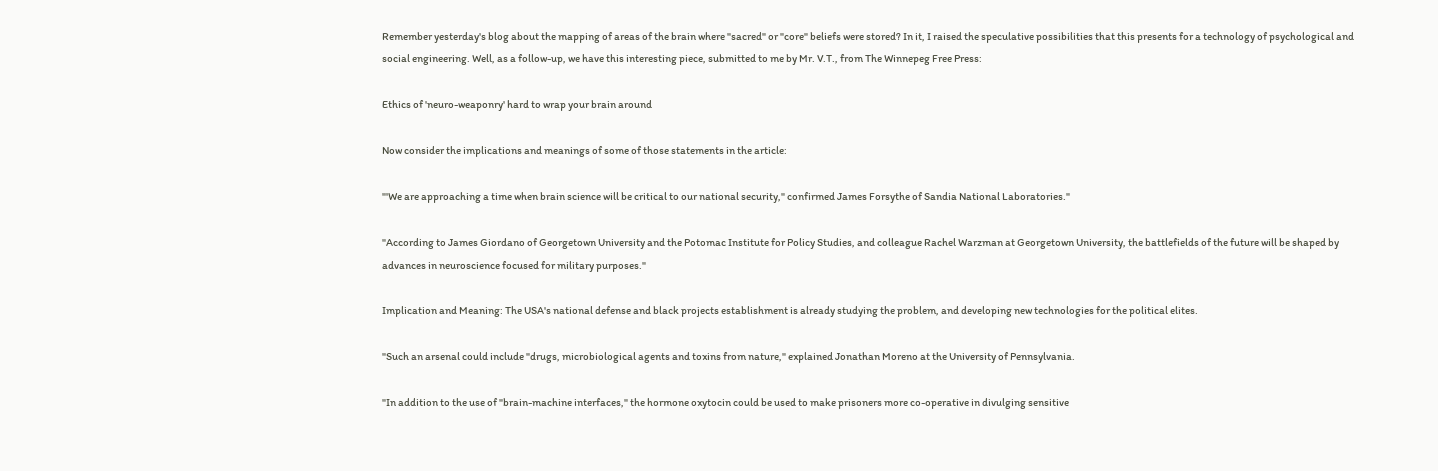Remember yesterday's blog about the mapping of areas of the brain where "sacred" or "core" beliefs were stored? In it, I raised the speculative possibilities that this presents for a technology of psychological and social engineering. Well, as a follow-up, we have this interesting piece, submitted to me by Mr. V.T., from The Winnepeg Free Press:

Ethics of 'neuro-weaponry' hard to wrap your brain around

Now consider the implications and meanings of some of those statements in the article:

"'We are approaching a time when brain science will be critical to our national security," confirmed James Forsythe of Sandia National Laboratories."

"According to James Giordano of Georgetown University and the Potomac Institute for Policy Studies, and colleague Rachel Warzman at Georgetown University, the battlefields of the future will be shaped by advances in neuroscience focused for military purposes."

Implication and Meaning: The USA's national defense and black projects establishment is already studying the problem, and developing new technologies for the political elites.

"Such an arsenal could include "drugs, microbiological agents and toxins from nature," explained Jonathan Moreno at the University of Pennsylvania.

"In addition to the use of "brain-machine interfaces," the hormone oxytocin could be used to make prisoners more co-operative in divulging sensitive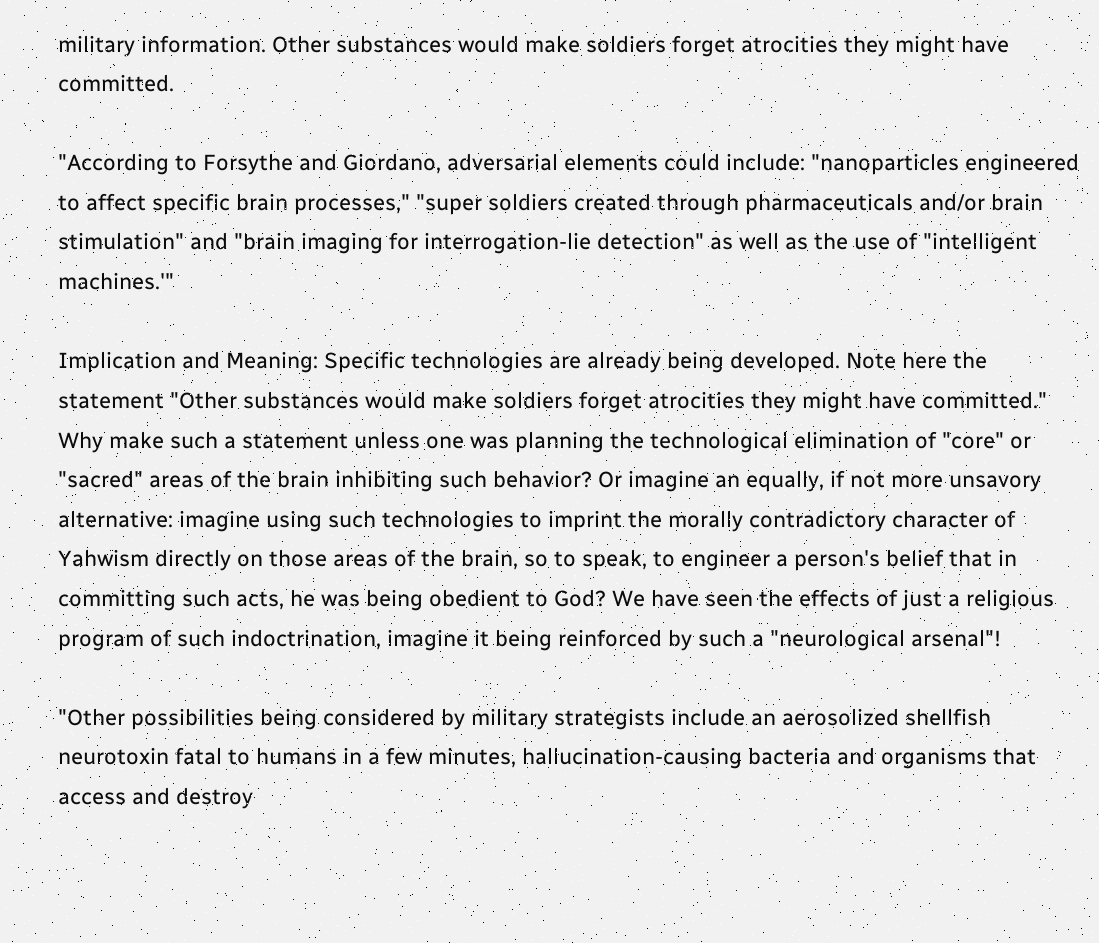military information. Other substances would make soldiers forget atrocities they might have committed.

"According to Forsythe and Giordano, adversarial elements could include: "nanoparticles engineered to affect specific brain processes," "super soldiers created through pharmaceuticals and/or brain stimulation" and "brain imaging for interrogation-lie detection" as well as the use of "intelligent machines.'"

Implication and Meaning: Specific technologies are already being developed. Note here the statement "Other substances would make soldiers forget atrocities they might have committed." Why make such a statement unless one was planning the technological elimination of "core" or "sacred" areas of the brain inhibiting such behavior? Or imagine an equally, if not more unsavory alternative: imagine using such technologies to imprint the morally contradictory character of Yahwism directly on those areas of the brain, so to speak, to engineer a person's belief that in committing such acts, he was being obedient to God? We have seen the effects of just a religious program of such indoctrination, imagine it being reinforced by such a "neurological arsenal"!

"Other possibilities being considered by military strategists include an aerosolized shellfish neurotoxin fatal to humans in a few minutes, hallucination-causing bacteria and organisms that access and destroy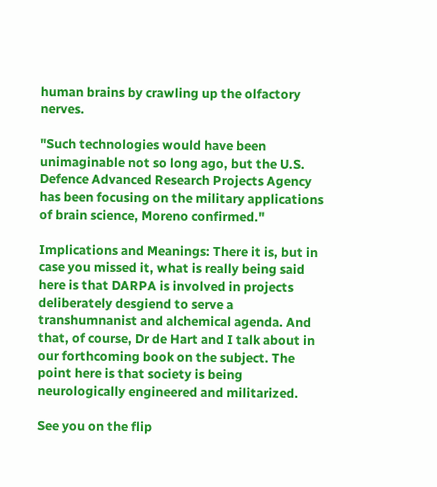human brains by crawling up the olfactory nerves.

"Such technologies would have been unimaginable not so long ago, but the U.S. Defence Advanced Research Projects Agency has been focusing on the military applications of brain science, Moreno confirmed."

Implications and Meanings: There it is, but in case you missed it, what is really being said here is that DARPA is involved in projects deliberately desgiend to serve a transhumnanist and alchemical agenda. And that, of course, Dr de Hart and I talk about in our forthcoming book on the subject. The point here is that society is being neurologically engineered and militarized.

See you on the flip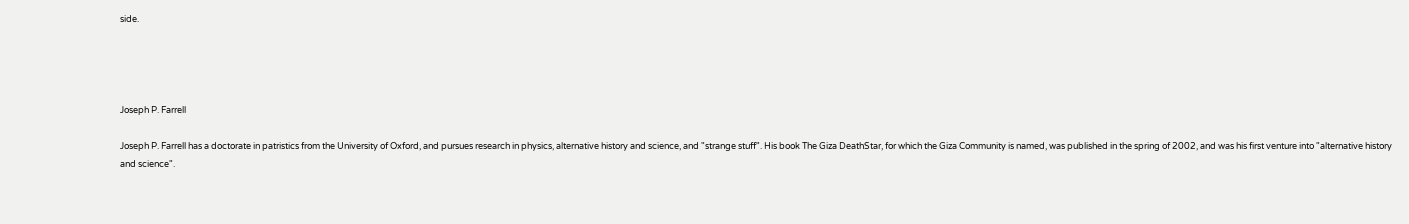side.




Joseph P. Farrell

Joseph P. Farrell has a doctorate in patristics from the University of Oxford, and pursues research in physics, alternative history and science, and "strange stuff". His book The Giza DeathStar, for which the Giza Community is named, was published in the spring of 2002, and was his first venture into "alternative history and science".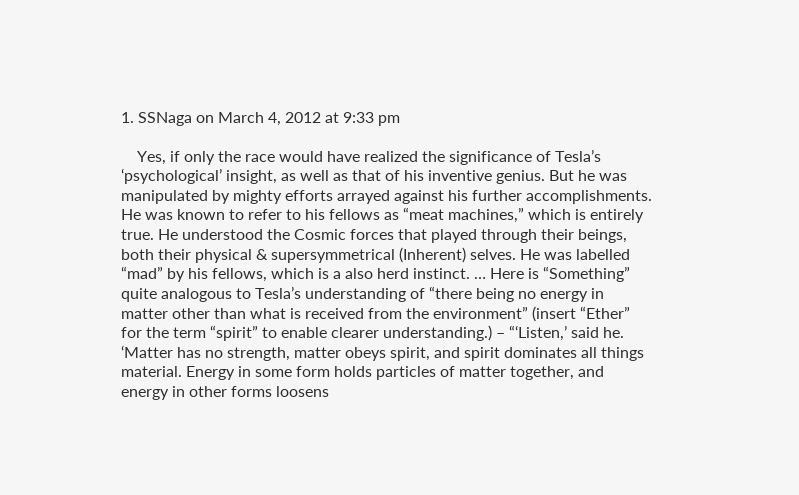1. SSNaga on March 4, 2012 at 9:33 pm

    Yes, if only the race would have realized the significance of Tesla’s ‘psychological’ insight, as well as that of his inventive genius. But he was manipulated by mighty efforts arrayed against his further accomplishments. He was known to refer to his fellows as “meat machines,” which is entirely true. He understood the Cosmic forces that played through their beings, both their physical & supersymmetrical (Inherent) selves. He was labelled “mad” by his fellows, which is a also herd instinct. … Here is “Something” quite analogous to Tesla’s understanding of “there being no energy in matter other than what is received from the environment” (insert “Ether” for the term “spirit” to enable clearer understanding.) – “‘Listen,’ said he. ‘Matter has no strength, matter obeys spirit, and spirit dominates all things material. Energy in some form holds particles of matter together, and energy in other forms loosens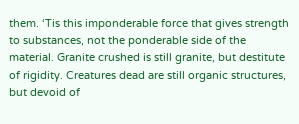them. ‘Tis this imponderable force that gives strength to substances, not the ponderable side of the material. Granite crushed is still granite, but destitute of rigidity. Creatures dead are still organic structures, but devoid of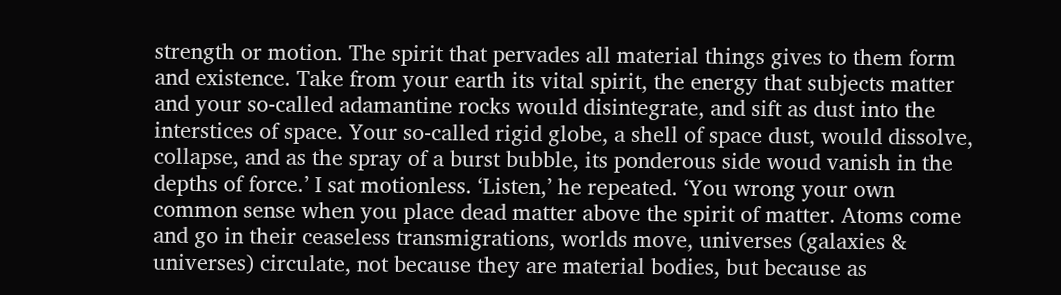strength or motion. The spirit that pervades all material things gives to them form and existence. Take from your earth its vital spirit, the energy that subjects matter and your so-called adamantine rocks would disintegrate, and sift as dust into the interstices of space. Your so-called rigid globe, a shell of space dust, would dissolve, collapse, and as the spray of a burst bubble, its ponderous side woud vanish in the depths of force.’ I sat motionless. ‘Listen,’ he repeated. ‘You wrong your own common sense when you place dead matter above the spirit of matter. Atoms come and go in their ceaseless transmigrations, worlds move, universes (galaxies & universes) circulate, not because they are material bodies, but because as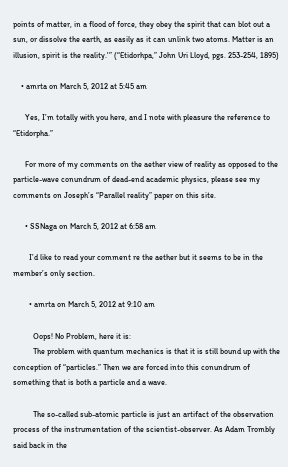points of matter, in a flood of force, they obey the spirit that can blot out a sun, or dissolve the earth, as easily as it can unlink two atoms. Matter is an illusion, spirit is the reality.'” (“Etidorhpa,” John Uri Lloyd, pgs. 253-254, 1895)

    • amrta on March 5, 2012 at 5:45 am

      Yes, I’m totally with you here, and I note with pleasure the reference to “Etidorpha.”

      For more of my comments on the aether view of reality as opposed to the particle-wave conundrum of dead-end academic physics, please see my comments on Joseph’s “Parallel reality” paper on this site.

      • SSNaga on March 5, 2012 at 6:58 am

        I’d like to read your comment re the aether but it seems to be in the member’s only section.

        • amrta on March 5, 2012 at 9:10 am

          Oops! No Problem, here it is:
          The problem with quantum mechanics is that it is still bound up with the conception of “particles.” Then we are forced into this conundrum of something that is both a particle and a wave.

          The so-called sub-atomic particle is just an artifact of the observation process of the instrumentation of the scientist-observer. As Adam Trombly said back in the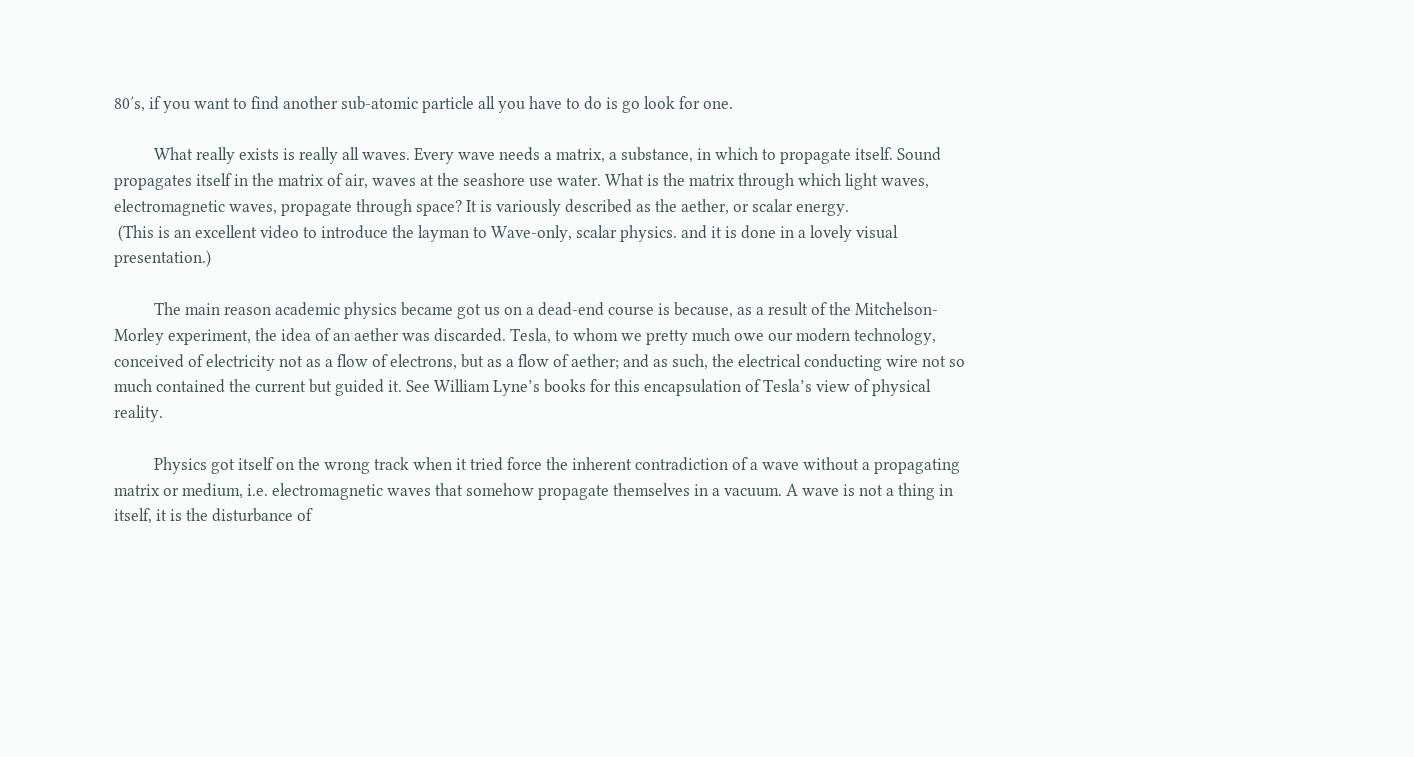80′s, if you want to find another sub-atomic particle all you have to do is go look for one.

          What really exists is really all waves. Every wave needs a matrix, a substance, in which to propagate itself. Sound propagates itself in the matrix of air, waves at the seashore use water. What is the matrix through which light waves, electromagnetic waves, propagate through space? It is variously described as the aether, or scalar energy.
 (This is an excellent video to introduce the layman to Wave-only, scalar physics. and it is done in a lovely visual presentation.)

          The main reason academic physics became got us on a dead-end course is because, as a result of the Mitchelson-Morley experiment, the idea of an aether was discarded. Tesla, to whom we pretty much owe our modern technology, conceived of electricity not as a flow of electrons, but as a flow of aether; and as such, the electrical conducting wire not so much contained the current but guided it. See William Lyne’s books for this encapsulation of Tesla’s view of physical reality.

          Physics got itself on the wrong track when it tried force the inherent contradiction of a wave without a propagating matrix or medium, i.e. electromagnetic waves that somehow propagate themselves in a vacuum. A wave is not a thing in itself, it is the disturbance of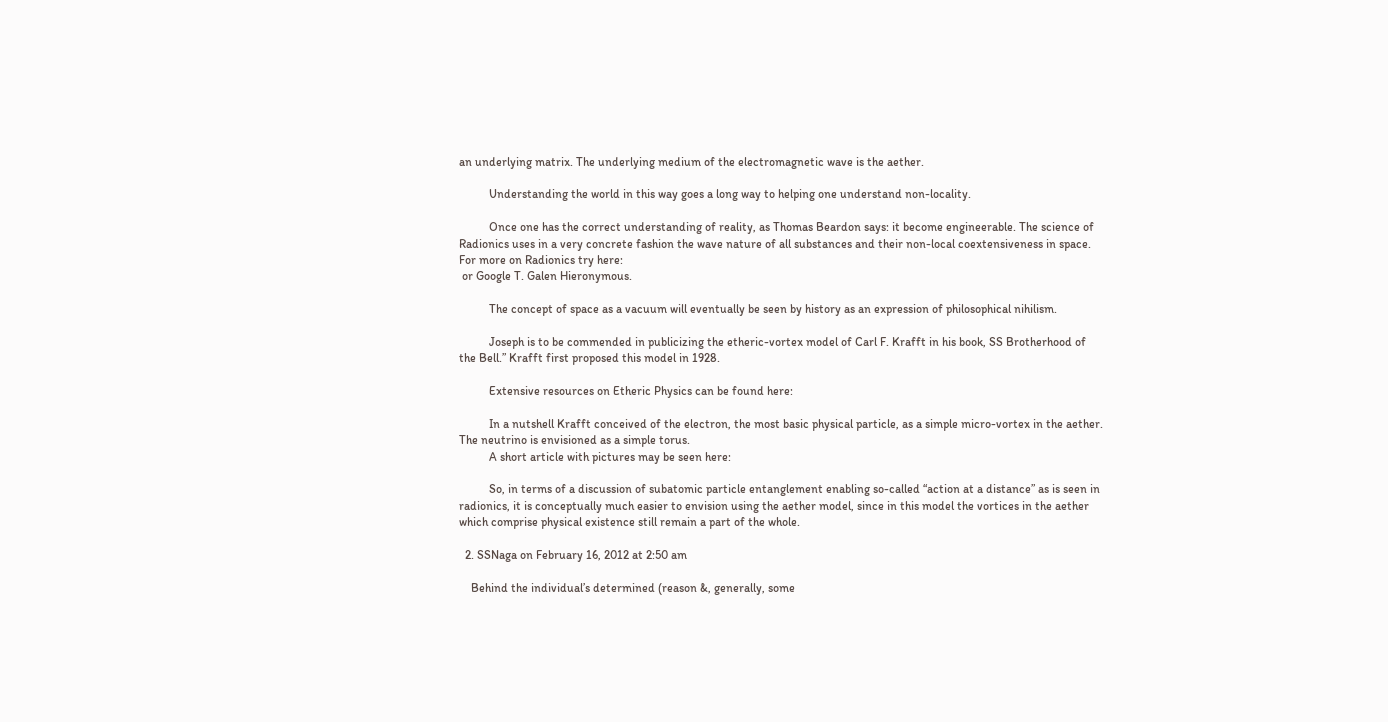an underlying matrix. The underlying medium of the electromagnetic wave is the aether.

          Understanding the world in this way goes a long way to helping one understand non-locality.

          Once one has the correct understanding of reality, as Thomas Beardon says: it become engineerable. The science of Radionics uses in a very concrete fashion the wave nature of all substances and their non-local coextensiveness in space. For more on Radionics try here:
 or Google T. Galen Hieronymous.

          The concept of space as a vacuum will eventually be seen by history as an expression of philosophical nihilism.

          Joseph is to be commended in publicizing the etheric-vortex model of Carl F. Krafft in his book, SS Brotherhood of the Bell.” Krafft first proposed this model in 1928.

          Extensive resources on Etheric Physics can be found here:

          In a nutshell Krafft conceived of the electron, the most basic physical particle, as a simple micro-vortex in the aether. The neutrino is envisioned as a simple torus.
          A short article with pictures may be seen here:

          So, in terms of a discussion of subatomic particle entanglement enabling so-called “action at a distance” as is seen in radionics, it is conceptually much easier to envision using the aether model, since in this model the vortices in the aether which comprise physical existence still remain a part of the whole.

  2. SSNaga on February 16, 2012 at 2:50 am

    Behind the individual’s determined (reason &, generally, some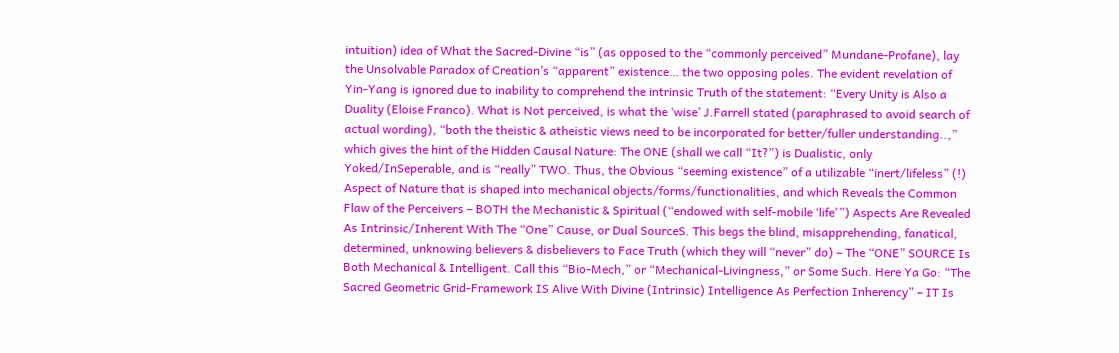intuition) idea of What the Sacred-Divine “is” (as opposed to the “commonly perceived” Mundane-Profane), lay the Unsolvable Paradox of Creation’s “apparent” existence… the two opposing poles. The evident revelation of Yin-Yang is ignored due to inability to comprehend the intrinsic Truth of the statement: “Every Unity is Also a Duality (Eloise Franco). What is Not perceived, is what the ‘wise’ J.Farrell stated (paraphrased to avoid search of actual wording), “both the theistic & atheistic views need to be incorporated for better/fuller understanding..,” which gives the hint of the Hidden Causal Nature: The ONE (shall we call “It?”) is Dualistic, only Yoked/InSeperable, and is “really” TWO. Thus, the Obvious “seeming existence” of a utilizable “inert/lifeless” (!) Aspect of Nature that is shaped into mechanical objects/forms/functionalities, and which Reveals the Common Flaw of the Perceivers – BOTH the Mechanistic & Spiritual (“endowed with self-mobile ‘life'”) Aspects Are Revealed As Intrinsic/Inherent With The “One” Cause, or Dual SourceS. This begs the blind, misapprehending, fanatical, determined, unknowing believers & disbelievers to Face Truth (which they will “never” do) – The “ONE” SOURCE Is Both Mechanical & Intelligent. Call this “Bio-Mech,” or “Mechanical-Livingness,” or Some Such. Here Ya Go: “The Sacred Geometric Grid-Framework IS Alive With Divine (Intrinsic) Intelligence As Perfection Inherency” – IT Is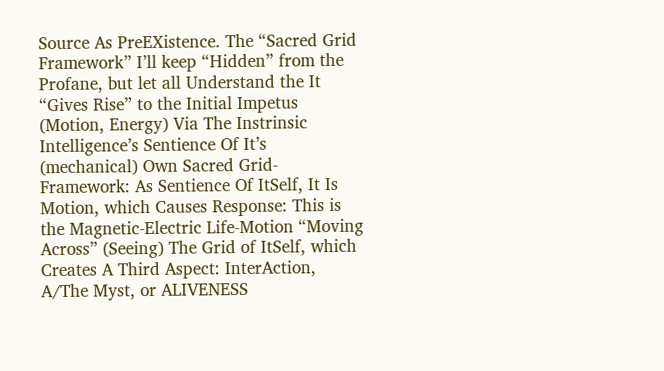Source As PreEXistence. The “Sacred Grid Framework” I’ll keep “Hidden” from the Profane, but let all Understand the It “Gives Rise” to the Initial Impetus (Motion, Energy) Via The Instrinsic Intelligence’s Sentience Of It’s (mechanical) Own Sacred Grid-Framework: As Sentience Of ItSelf, It Is Motion, which Causes Response: This is the Magnetic-Electric Life-Motion “Moving Across” (Seeing) The Grid of ItSelf, which Creates A Third Aspect: InterAction, A/The Myst, or ALIVENESS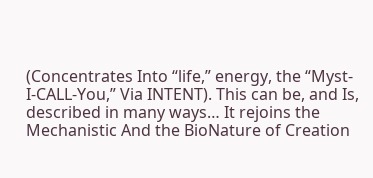(Concentrates Into “life,” energy, the “Myst-I-CALL-You,” Via INTENT). This can be, and Is, described in many ways… It rejoins the Mechanistic And the BioNature of Creation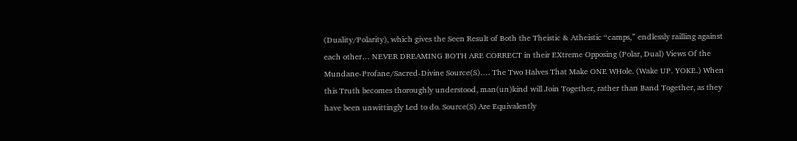(Duality/Polarity), which gives the Seen Result of Both the Theistic & Atheistic “camps,” endlessly railling against each other… NEVER DREAMING BOTH ARE CORRECT in their EXtreme Opposing (Polar, Dual) Views Of the Mundane-Profane/Sacred-Divine Source(S)…. The Two Halves That Make ONE WHole. (Wake UP. YOKE.) When this Truth becomes thoroughly understood, man(un)kind will Join Together, rather than Band Together, as they have been unwittingly Led to do. Source(S) Are Equivalently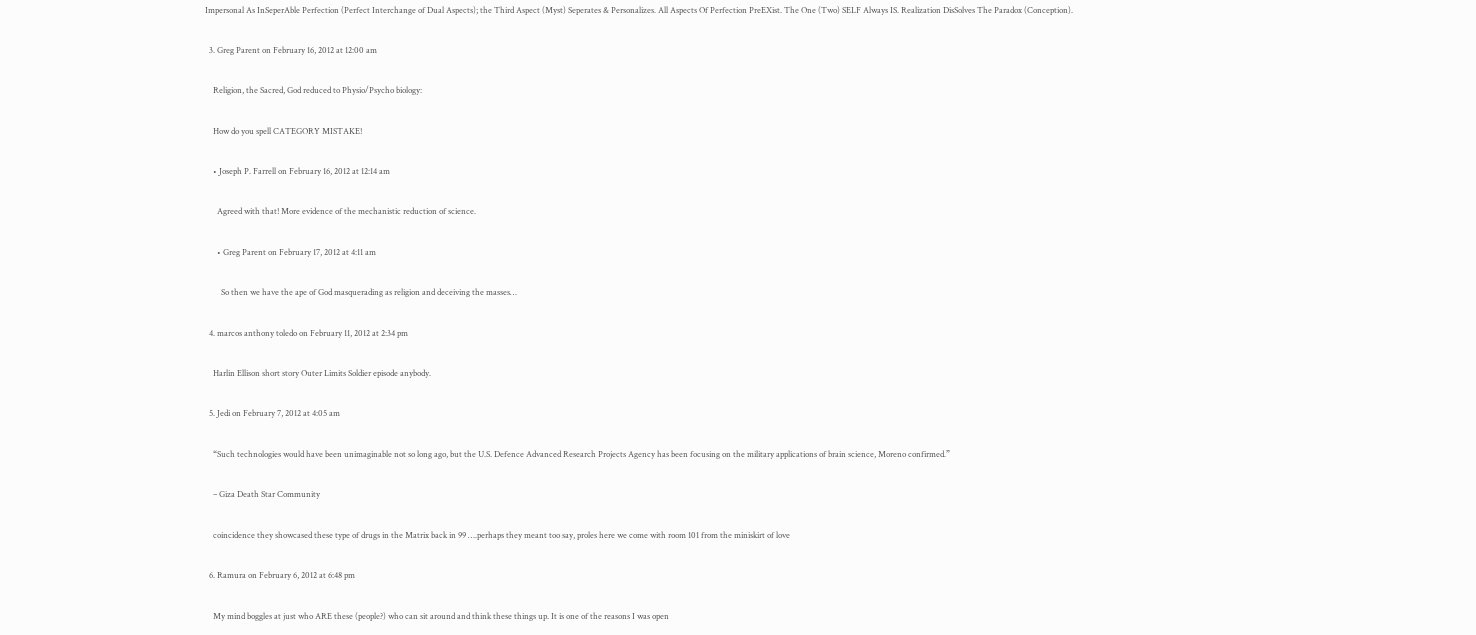Impersonal As InSeperAble Perfection (Perfect Interchange of Dual Aspects); the Third Aspect (Myst) Seperates & Personalizes. All Aspects Of Perfection PreEXist. The One (Two) SELF Always IS. Realization DisSolves The Paradox (Conception).

  3. Greg Parent on February 16, 2012 at 12:00 am

    Religion, the Sacred, God reduced to Physio/Psycho biology:

    How do you spell CATEGORY MISTAKE!

    • Joseph P. Farrell on February 16, 2012 at 12:14 am

      Agreed with that! More evidence of the mechanistic reduction of science.

      • Greg Parent on February 17, 2012 at 4:11 am

        So then we have the ape of God masquerading as religion and deceiving the masses…

  4. marcos anthony toledo on February 11, 2012 at 2:34 pm

    Harlin Ellison short story Outer Limits Soldier episode anybody.

  5. Jedi on February 7, 2012 at 4:05 am

    “Such technologies would have been unimaginable not so long ago, but the U.S. Defence Advanced Research Projects Agency has been focusing on the military applications of brain science, Moreno confirmed.”

    – Giza Death Star Community

    coincidence they showcased these type of drugs in the Matrix back in 99 ….perhaps they meant too say, proles here we come with room 101 from the miniskirt of love

  6. Ramura on February 6, 2012 at 6:48 pm

    My mind boggles at just who ARE these (people?) who can sit around and think these things up. It is one of the reasons I was open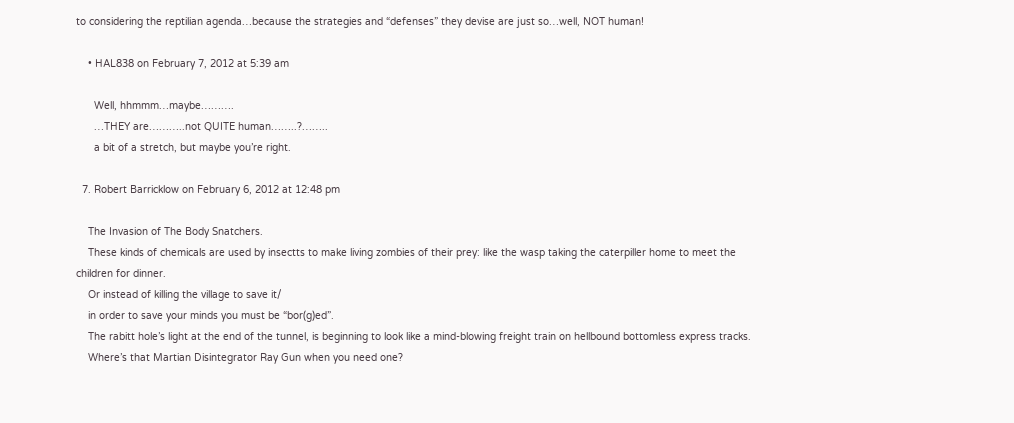to considering the reptilian agenda…because the strategies and “defenses” they devise are just so…well, NOT human!

    • HAL838 on February 7, 2012 at 5:39 am

      Well, hhmmm…maybe……….
      …THEY are………..not QUITE human……..?……..
      a bit of a stretch, but maybe you’re right.

  7. Robert Barricklow on February 6, 2012 at 12:48 pm

    The Invasion of The Body Snatchers.
    These kinds of chemicals are used by insectts to make living zombies of their prey: like the wasp taking the caterpiller home to meet the children for dinner.
    Or instead of killing the village to save it/
    in order to save your minds you must be “bor(g)ed”.
    The rabitt hole’s light at the end of the tunnel, is beginning to look like a mind-blowing freight train on hellbound bottomless express tracks.
    Where’s that Martian Disintegrator Ray Gun when you need one?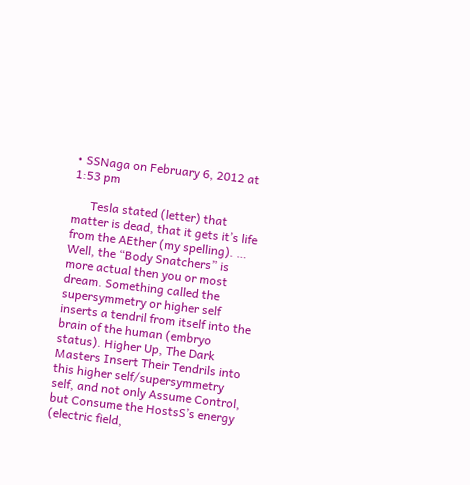• SSNaga on February 6, 2012 at 1:53 pm

      Tesla stated (letter) that matter is dead, that it gets it’s life from the AEther (my spelling). … Well, the “Body Snatchers” is more actual then you or most dream. Something called the supersymmetry or higher self inserts a tendril from itself into the brain of the human (embryo status). Higher Up, The Dark Masters Insert Their Tendrils into this higher self/supersymmetry self, and not only Assume Control, but Consume the HostsS’s energy (electric field,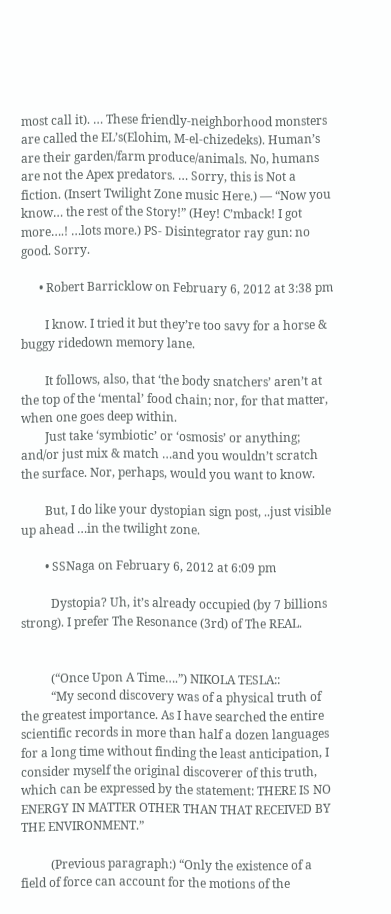most call it). … These friendly-neighborhood monsters are called the EL’s(Elohim, M-el-chizedeks). Human’s are their garden/farm produce/animals. No, humans are not the Apex predators. … Sorry, this is Not a fiction. (Insert Twilight Zone music Here.) — “Now you know… the rest of the Story!” (Hey! C’mback! I got more….! …lots more.) PS- Disintegrator ray gun: no good. Sorry.

      • Robert Barricklow on February 6, 2012 at 3:38 pm

        I know. I tried it but they’re too savy for a horse & buggy ridedown memory lane.

        It follows, also, that ‘the body snatchers’ aren’t at the top of the ‘mental’ food chain; nor, for that matter, when one goes deep within.
        Just take ‘symbiotic’ or ‘osmosis’ or anything; and/or just mix & match …and you wouldn’t scratch the surface. Nor, perhaps, would you want to know.

        But, I do like your dystopian sign post, ..just visible up ahead …in the twilight zone.

        • SSNaga on February 6, 2012 at 6:09 pm

          Dystopia? Uh, it’s already occupied (by 7 billions strong). I prefer The Resonance (3rd) of The REAL.


          (“Once Upon A Time….”) NIKOLA TESLA::
          “My second discovery was of a physical truth of the greatest importance. As I have searched the entire scientific records in more than half a dozen languages for a long time without finding the least anticipation, I consider myself the original discoverer of this truth, which can be expressed by the statement: THERE IS NO ENERGY IN MATTER OTHER THAN THAT RECEIVED BY THE ENVIRONMENT.”

          (Previous paragraph:) “Only the existence of a field of force can account for the motions of the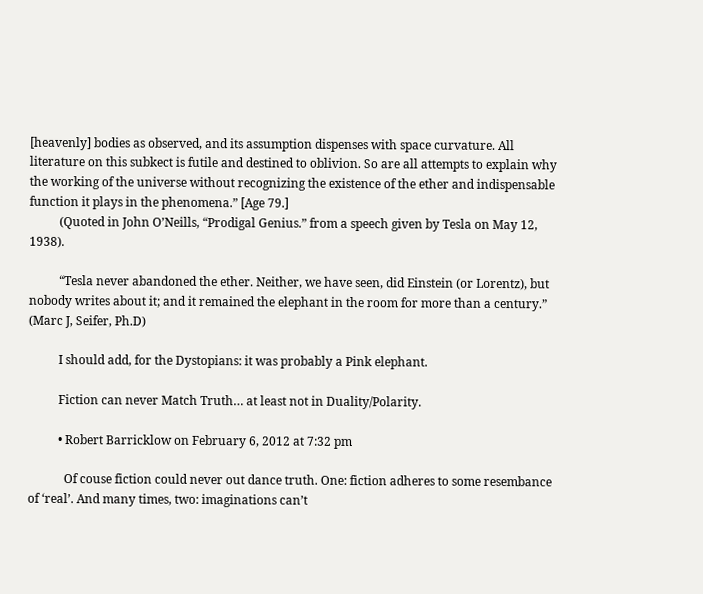[heavenly] bodies as observed, and its assumption dispenses with space curvature. All literature on this subkect is futile and destined to oblivion. So are all attempts to explain why the working of the universe without recognizing the existence of the ether and indispensable function it plays in the phenomena.” [Age 79.]
          (Quoted in John O’Neills, “Prodigal Genius.” from a speech given by Tesla on May 12, 1938).

          “Tesla never abandoned the ether. Neither, we have seen, did Einstein (or Lorentz), but nobody writes about it; and it remained the elephant in the room for more than a century.” (Marc J, Seifer, Ph.D)

          I should add, for the Dystopians: it was probably a Pink elephant.

          Fiction can never Match Truth… at least not in Duality/Polarity.

          • Robert Barricklow on February 6, 2012 at 7:32 pm

            Of couse fiction could never out dance truth. One: fiction adheres to some resembance of ‘real’. And many times, two: imaginations can’t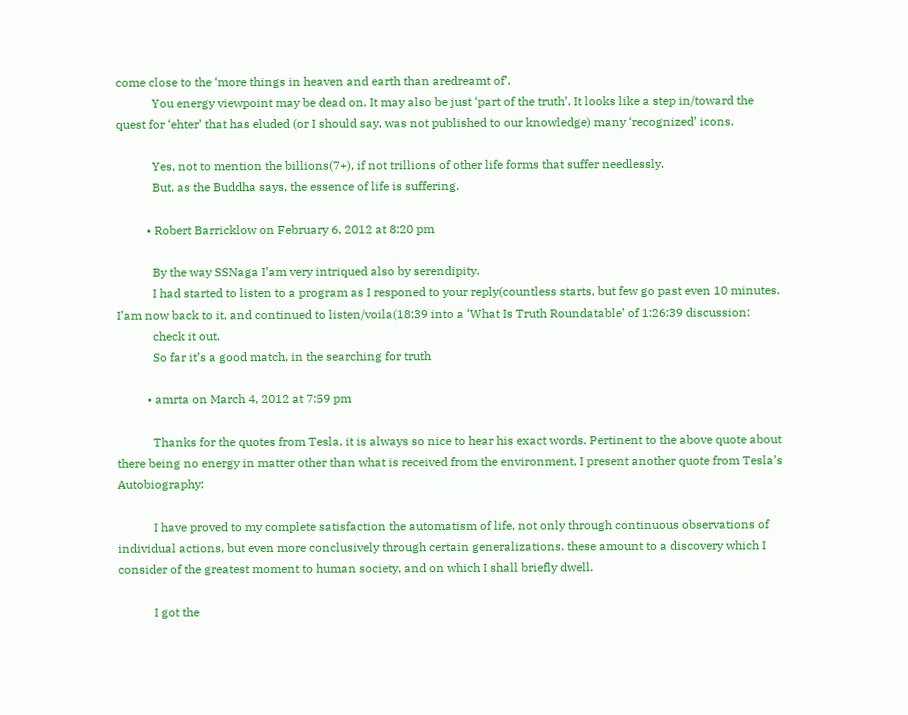come close to the ‘more things in heaven and earth than aredreamt of’.
            You energy viewpoint may be dead on. It may also be just ‘part of the truth’. It looks like a step in/toward the quest for ‘ehter’ that has eluded (or I should say, was not published to our knowledge) many ‘recognized’ icons.

            Yes, not to mention the billions(7+), if not trillions of other life forms that suffer needlessly.
            But, as the Buddha says, the essence of life is suffering.

          • Robert Barricklow on February 6, 2012 at 8:20 pm

            By the way SSNaga I’am very intriqued also by serendipity.
            I had started to listen to a program as I responed to your reply(countless starts, but few go past even 10 minutes. I’am now back to it, and continued to listen/voila(18:39 into a ‘What Is Truth Roundatable’ of 1:26:39 discussion:
            check it out.
            So far it’s a good match, in the searching for truth

          • amrta on March 4, 2012 at 7:59 pm

            Thanks for the quotes from Tesla, it is always so nice to hear his exact words. Pertinent to the above quote about there being no energy in matter other than what is received from the environment, I present another quote from Tesla’s Autobiography:

            I have proved to my complete satisfaction the automatism of life, not only through continuous observations of individual actions, but even more conclusively through certain generalizations. these amount to a discovery which I consider of the greatest moment to human society, and on which I shall briefly dwell.

            I got the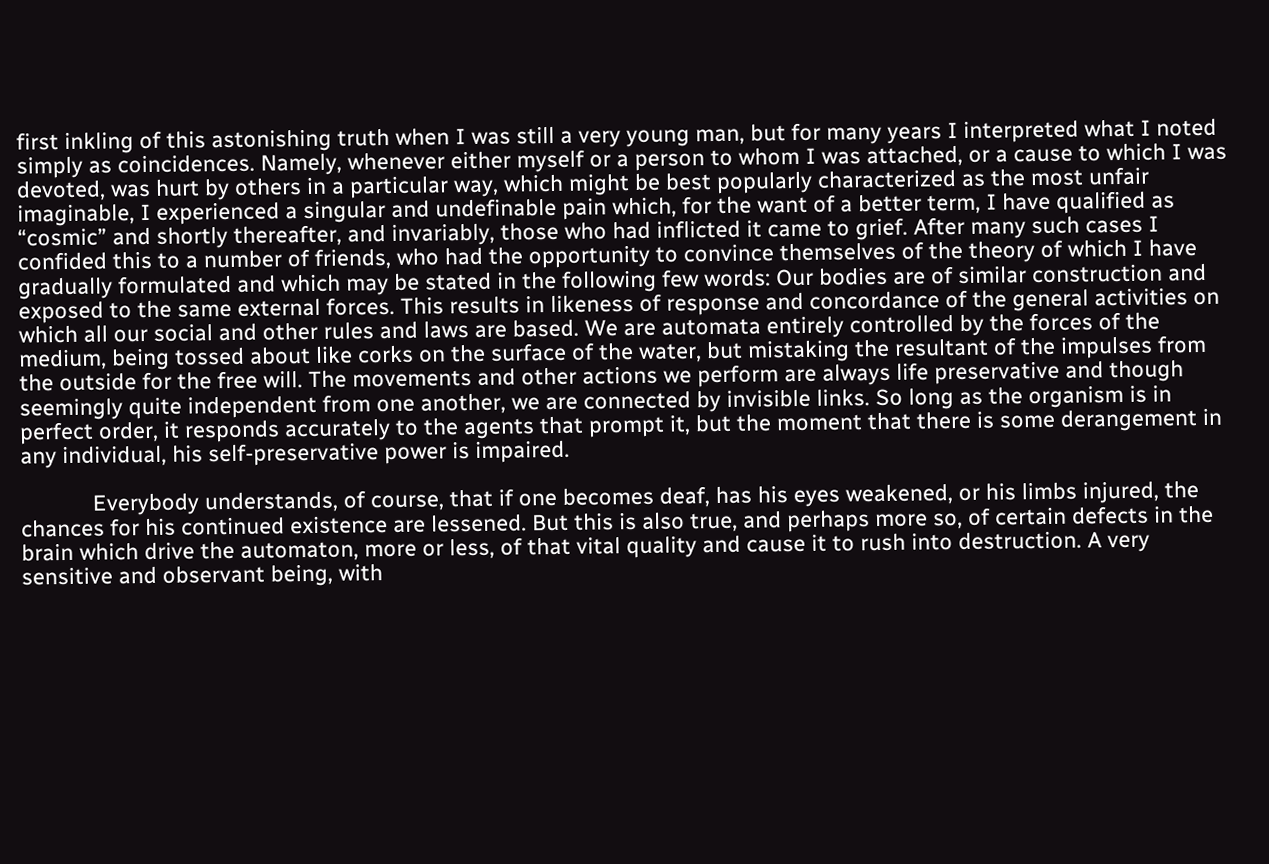first inkling of this astonishing truth when I was still a very young man, but for many years I interpreted what I noted simply as coincidences. Namely, whenever either myself or a person to whom I was attached, or a cause to which I was devoted, was hurt by others in a particular way, which might be best popularly characterized as the most unfair imaginable, I experienced a singular and undefinable pain which, for the want of a better term, I have qualified as “cosmic” and shortly thereafter, and invariably, those who had inflicted it came to grief. After many such cases I confided this to a number of friends, who had the opportunity to convince themselves of the theory of which I have gradually formulated and which may be stated in the following few words: Our bodies are of similar construction and exposed to the same external forces. This results in likeness of response and concordance of the general activities on which all our social and other rules and laws are based. We are automata entirely controlled by the forces of the medium, being tossed about like corks on the surface of the water, but mistaking the resultant of the impulses from the outside for the free will. The movements and other actions we perform are always life preservative and though seemingly quite independent from one another, we are connected by invisible links. So long as the organism is in perfect order, it responds accurately to the agents that prompt it, but the moment that there is some derangement in any individual, his self-preservative power is impaired.

            Everybody understands, of course, that if one becomes deaf, has his eyes weakened, or his limbs injured, the chances for his continued existence are lessened. But this is also true, and perhaps more so, of certain defects in the brain which drive the automaton, more or less, of that vital quality and cause it to rush into destruction. A very sensitive and observant being, with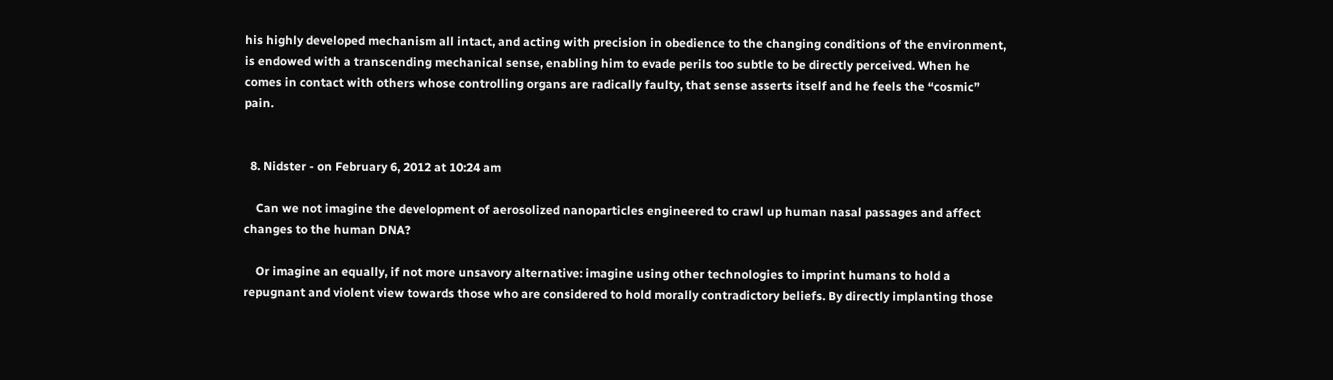his highly developed mechanism all intact, and acting with precision in obedience to the changing conditions of the environment, is endowed with a transcending mechanical sense, enabling him to evade perils too subtle to be directly perceived. When he comes in contact with others whose controlling organs are radically faulty, that sense asserts itself and he feels the “cosmic” pain.


  8. Nidster - on February 6, 2012 at 10:24 am

    Can we not imagine the development of aerosolized nanoparticles engineered to crawl up human nasal passages and affect changes to the human DNA?

    Or imagine an equally, if not more unsavory alternative: imagine using other technologies to imprint humans to hold a repugnant and violent view towards those who are considered to hold morally contradictory beliefs. By directly implanting those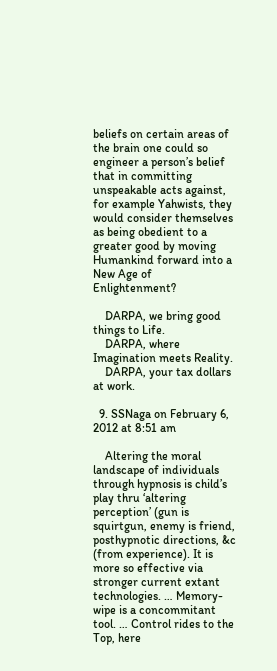beliefs on certain areas of the brain one could so engineer a person’s belief that in committing unspeakable acts against, for example Yahwists, they would consider themselves as being obedient to a greater good by moving Humankind forward into a New Age of Enlightenment?

    DARPA, we bring good things to Life.
    DARPA, where Imagination meets Reality.
    DARPA, your tax dollars at work.

  9. SSNaga on February 6, 2012 at 8:51 am

    Altering the moral landscape of individuals through hypnosis is child’s play thru ‘altering perception’ (gun is squirtgun, enemy is friend, posthypnotic directions, &c (from experience). It is more so effective via stronger current extant technologies. … Memory-wipe is a concommitant tool. … Control rides to the Top, here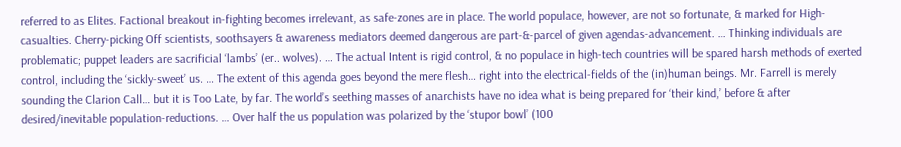referred to as Elites. Factional breakout in-fighting becomes irrelevant, as safe-zones are in place. The world populace, however, are not so fortunate, & marked for High-casualties. Cherry-picking Off scientists, soothsayers & awareness mediators deemed dangerous are part-&-parcel of given agendas-advancement. … Thinking individuals are problematic; puppet leaders are sacrificial ‘lambs’ (er.. wolves). … The actual Intent is rigid control, & no populace in high-tech countries will be spared harsh methods of exerted control, including the ‘sickly-sweet’ us. … The extent of this agenda goes beyond the mere flesh… right into the electrical-fields of the (in)human beings. Mr. Farrell is merely sounding the Clarion Call… but it is Too Late, by far. The world’s seething masses of anarchists have no idea what is being prepared for ‘their kind,’ before & after desired/inevitable population-reductions. … Over half the us population was polarized by the ‘stupor bowl’ (100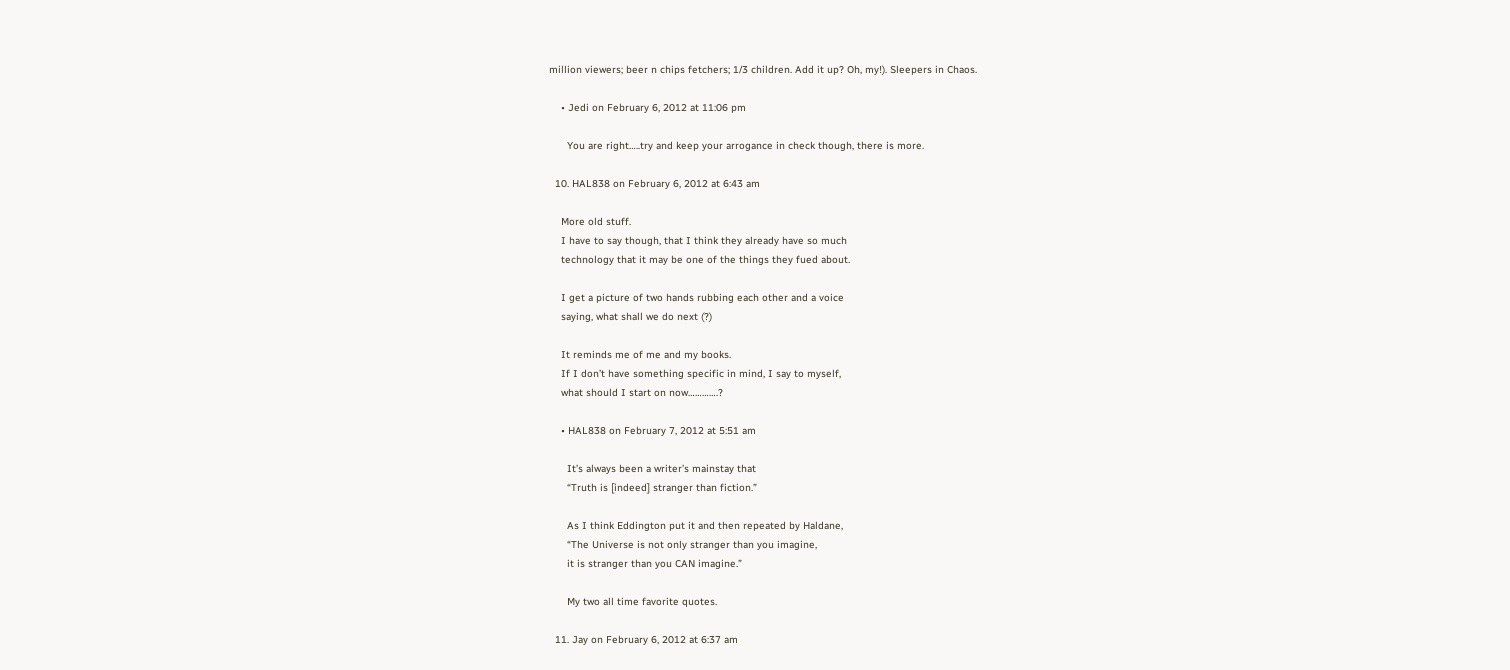million viewers; beer n chips fetchers; 1/3 children. Add it up? Oh, my!). Sleepers in Chaos.

    • Jedi on February 6, 2012 at 11:06 pm

      You are right…..try and keep your arrogance in check though, there is more.

  10. HAL838 on February 6, 2012 at 6:43 am

    More old stuff.
    I have to say though, that I think they already have so much
    technology that it may be one of the things they fued about.

    I get a picture of two hands rubbing each other and a voice
    saying, what shall we do next (?)

    It reminds me of me and my books.
    If I don’t have something specific in mind, I say to myself,
    what should I start on now………….?

    • HAL838 on February 7, 2012 at 5:51 am

      It’s always been a writer’s mainstay that
      “Truth is [indeed] stranger than fiction.”

      As I think Eddington put it and then repeated by Haldane,
      “The Universe is not only stranger than you imagine,
      it is stranger than you CAN imagine.”

      My two all time favorite quotes.

  11. Jay on February 6, 2012 at 6:37 am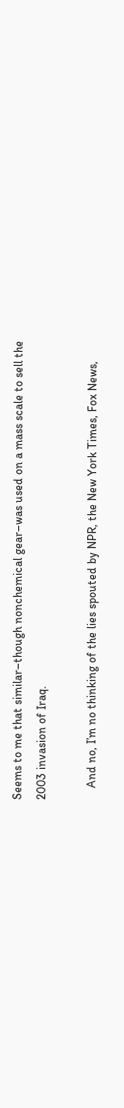Seems to me that similar–though nonchemical gear–was used on a mass scale to sell the 2003 invasion of Iraq.

    And no, I’m no thinking of the lies spouted by NPR, the New York Times, Fox News,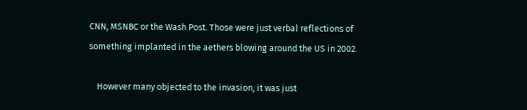CNN, MSNBC or the Wash Post. Those were just verbal reflections of something implanted in the aethers blowing around the US in 2002.

    However many objected to the invasion, it was just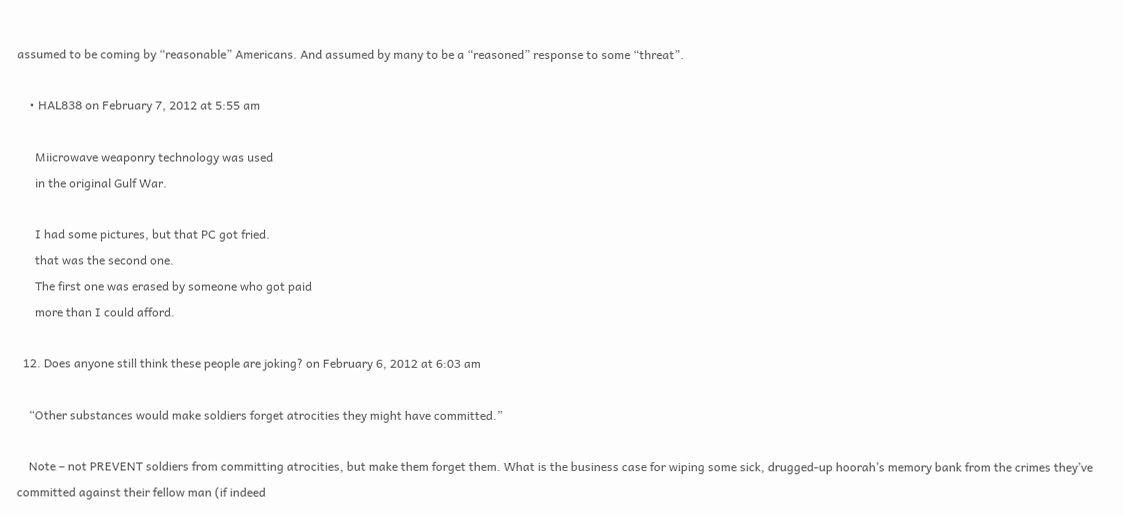assumed to be coming by “reasonable” Americans. And assumed by many to be a “reasoned” response to some “threat”.

    • HAL838 on February 7, 2012 at 5:55 am

      Miicrowave weaponry technology was used
      in the original Gulf War.

      I had some pictures, but that PC got fried.
      that was the second one.
      The first one was erased by someone who got paid
      more than I could afford.

  12. Does anyone still think these people are joking? on February 6, 2012 at 6:03 am

    “Other substances would make soldiers forget atrocities they might have committed.”

    Note – not PREVENT soldiers from committing atrocities, but make them forget them. What is the business case for wiping some sick, drugged-up hoorah’s memory bank from the crimes they’ve committed against their fellow man (if indeed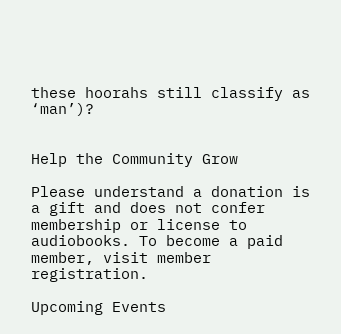these hoorahs still classify as ‘man’)?


Help the Community Grow

Please understand a donation is a gift and does not confer membership or license to audiobooks. To become a paid member, visit member registration.

Upcoming Events